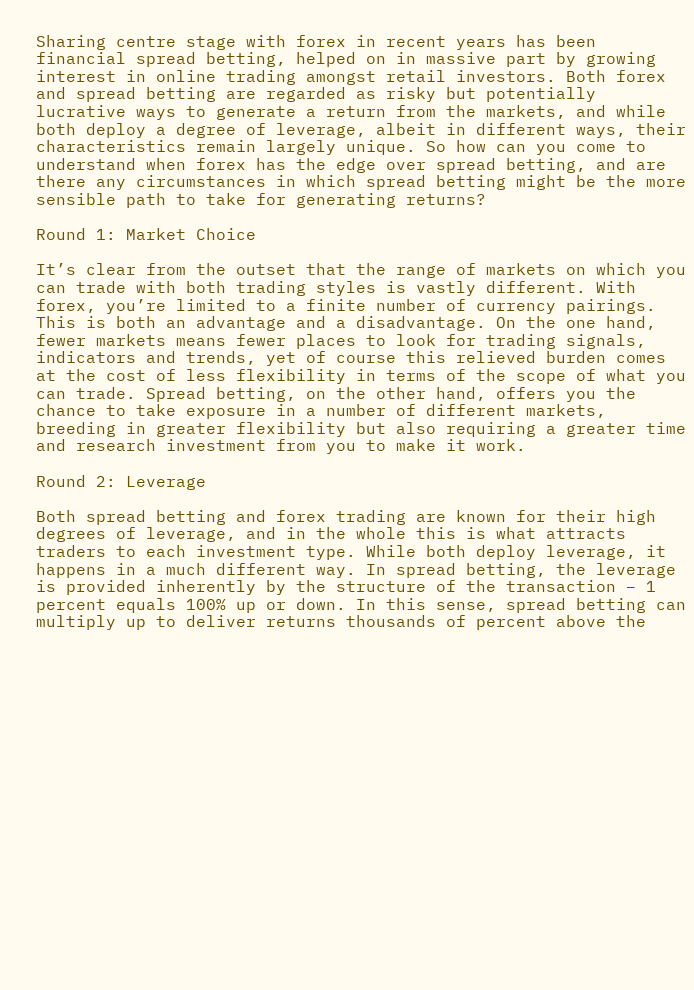Sharing centre stage with forex in recent years has been financial spread betting, helped on in massive part by growing interest in online trading amongst retail investors. Both forex and spread betting are regarded as risky but potentially lucrative ways to generate a return from the markets, and while both deploy a degree of leverage, albeit in different ways, their characteristics remain largely unique. So how can you come to understand when forex has the edge over spread betting, and are there any circumstances in which spread betting might be the more sensible path to take for generating returns?

Round 1: Market Choice

It’s clear from the outset that the range of markets on which you can trade with both trading styles is vastly different. With forex, you’re limited to a finite number of currency pairings. This is both an advantage and a disadvantage. On the one hand, fewer markets means fewer places to look for trading signals, indicators and trends, yet of course this relieved burden comes at the cost of less flexibility in terms of the scope of what you can trade. Spread betting, on the other hand, offers you the chance to take exposure in a number of different markets, breeding in greater flexibility but also requiring a greater time and research investment from you to make it work.

Round 2: Leverage

Both spread betting and forex trading are known for their high degrees of leverage, and in the whole this is what attracts traders to each investment type. While both deploy leverage, it happens in a much different way. In spread betting, the leverage is provided inherently by the structure of the transaction – 1 percent equals 100% up or down. In this sense, spread betting can multiply up to deliver returns thousands of percent above the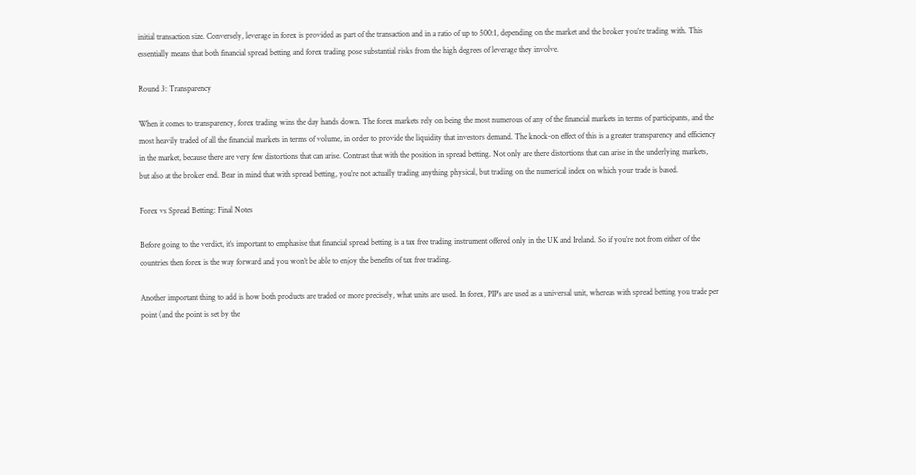initial transaction size. Conversely, leverage in forex is provided as part of the transaction and in a ratio of up to 500:1, depending on the market and the broker you’re trading with. This essentially means that both financial spread betting and forex trading pose substantial risks from the high degrees of leverage they involve.

Round 3: Transparency

When it comes to transparency, forex trading wins the day hands down. The forex markets rely on being the most numerous of any of the financial markets in terms of participants, and the most heavily traded of all the financial markets in terms of volume, in order to provide the liquidity that investors demand. The knock-on effect of this is a greater transparency and efficiency in the market, because there are very few distortions that can arise. Contrast that with the position in spread betting. Not only are there distortions that can arise in the underlying markets, but also at the broker end. Bear in mind that with spread betting, you’re not actually trading anything physical, but trading on the numerical index on which your trade is based.

Forex vs Spread Betting: Final Notes

Before going to the verdict, it’s important to emphasise that financial spread betting is a tax free trading instrument offered only in the UK and Ireland. So if you’re not from either of the countries then forex is the way forward and you won’t be able to enjoy the benefits of tax free trading.

Another important thing to add is how both products are traded or more precisely, what units are used. In forex, PIP’s are used as a universal unit, whereas with spread betting you trade per point (and the point is set by the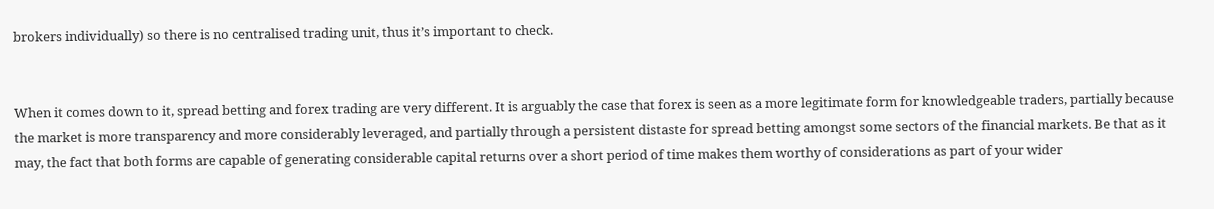brokers individually) so there is no centralised trading unit, thus it’s important to check.


When it comes down to it, spread betting and forex trading are very different. It is arguably the case that forex is seen as a more legitimate form for knowledgeable traders, partially because the market is more transparency and more considerably leveraged, and partially through a persistent distaste for spread betting amongst some sectors of the financial markets. Be that as it may, the fact that both forms are capable of generating considerable capital returns over a short period of time makes them worthy of considerations as part of your wider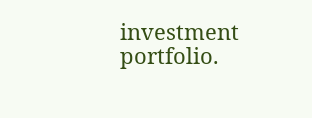investment portfolio.